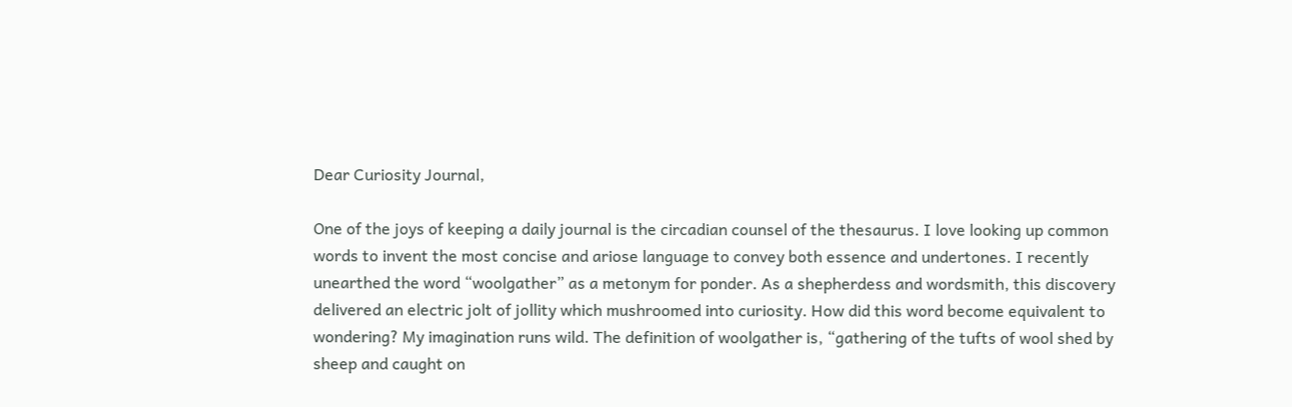Dear Curiosity Journal,

One of the joys of keeping a daily journal is the circadian counsel of the thesaurus. I love looking up common words to invent the most concise and ariose language to convey both essence and undertones. I recently unearthed the word “woolgather” as a metonym for ponder. As a shepherdess and wordsmith, this discovery delivered an electric jolt of jollity which mushroomed into curiosity. How did this word become equivalent to wondering? My imagination runs wild. The definition of woolgather is, “gathering of the tufts of wool shed by sheep and caught on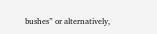bushes” or alternatively,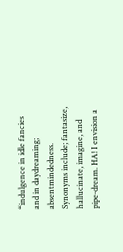“indulgence in idle fancies and in daydreaming; absentmindedness. Synonyms include; fantasize, hallucinate, imagine, and pipe-dream. HA! I envision a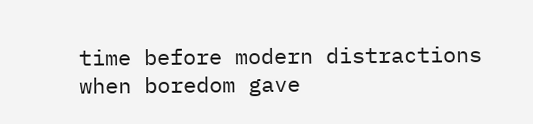time before modern distractions when boredom gave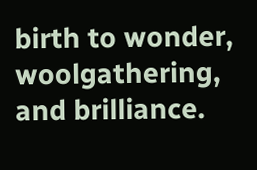birth to wonder, woolgathering, and brilliance.